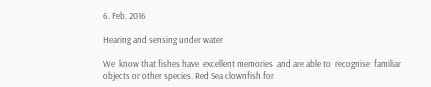6. Feb, 2016

Hearing and sensing under water

We  know that fishes have  excellent memories  and are able to  recognise  familiar objects or other species. Red Sea clownfish for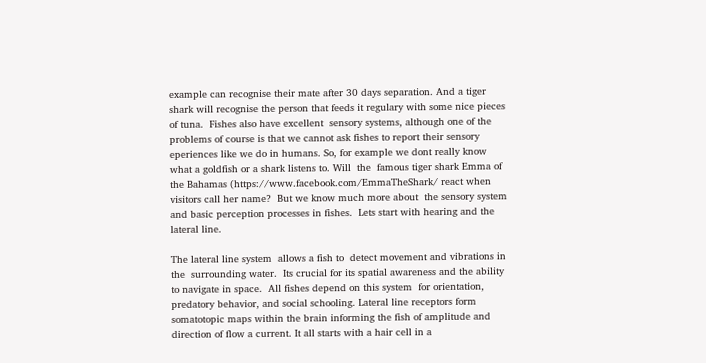example can recognise their mate after 30 days separation. And a tiger shark will recognise the person that feeds it regulary with some nice pieces of tuna.  Fishes also have excellent  sensory systems, although one of the problems of course is that we cannot ask fishes to report their sensory eperiences like we do in humans. So, for example we dont really know what a goldfish or a shark listens to. Will  the  famous tiger shark Emma of the Bahamas (https://www.facebook.com/EmmaTheShark/ react when visitors call her name?  But we know much more about  the sensory system and basic perception processes in fishes.  Lets start with hearing and the lateral line.

The lateral line system  allows a fish to  detect movement and vibrations in the  surrounding water.  Its crucial for its spatial awareness and the ability to navigate in space.  All fishes depend on this system  for orientation, predatory behavior, and social schooling. Lateral line receptors form somatotopic maps within the brain informing the fish of amplitude and direction of flow a current. It all starts with a hair cell in a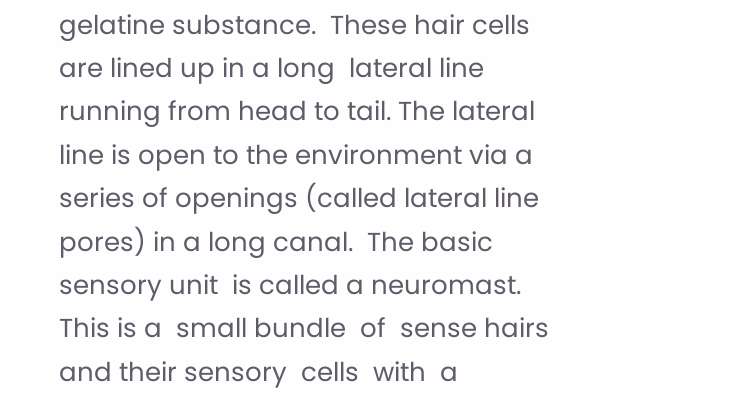gelatine substance.  These hair cells are lined up in a long  lateral line running from head to tail. The lateral line is open to the environment via a series of openings (called lateral line pores) in a long canal.  The basic sensory unit  is called a neuromast. This is a  small bundle  of  sense hairs and their sensory  cells  with  a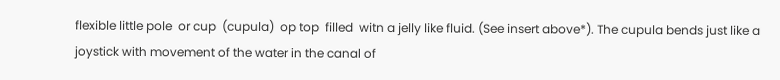flexible little pole  or cup  (cupula)  op top  filled  witn a jelly like fluid. (See insert above*). The cupula bends just like a joystick with movement of the water in the canal of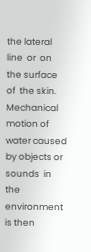the lateral line  or  on the surface of  the skin. Mechanical motion of water caused by objects or sounds  in the environment  is then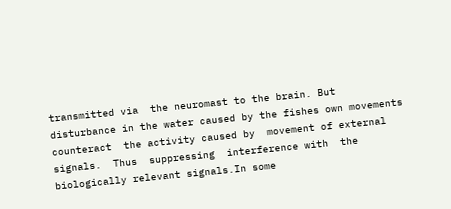transmitted via  the neuromast to the brain. But disturbance in the water caused by the fishes own movements  counteract  the activity caused by  movement of external signals.  Thus  suppressing  interference with  the biologically relevant signals.In some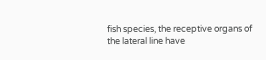fish species, the receptive organs of the lateral line have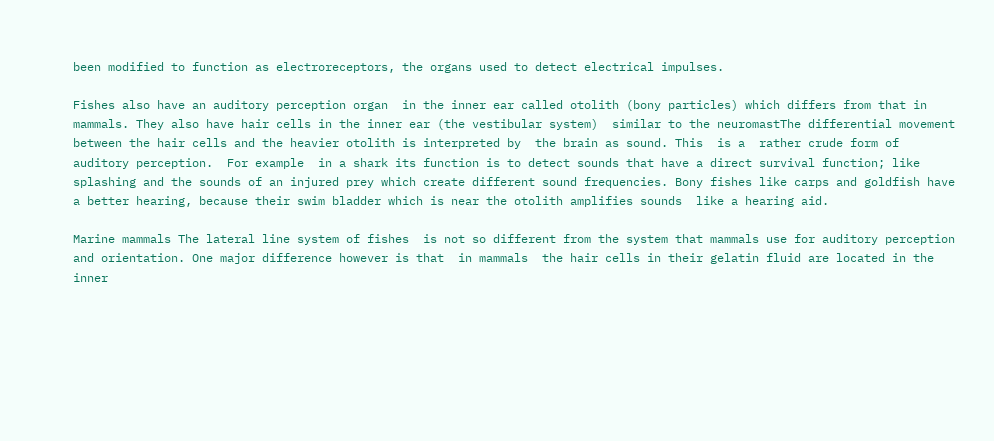been modified to function as electroreceptors, the organs used to detect electrical impulses.

Fishes also have an auditory perception organ  in the inner ear called otolith (bony particles) which differs from that in mammals. They also have hair cells in the inner ear (the vestibular system)  similar to the neuromastThe differential movement between the hair cells and the heavier otolith is interpreted by  the brain as sound. This  is a  rather crude form of auditory perception.  For example  in a shark its function is to detect sounds that have a direct survival function; like splashing and the sounds of an injured prey which create different sound frequencies. Bony fishes like carps and goldfish have a better hearing, because their swim bladder which is near the otolith amplifies sounds  like a hearing aid.

Marine mammals The lateral line system of fishes  is not so different from the system that mammals use for auditory perception and orientation. One major difference however is that  in mammals  the hair cells in their gelatin fluid are located in the inner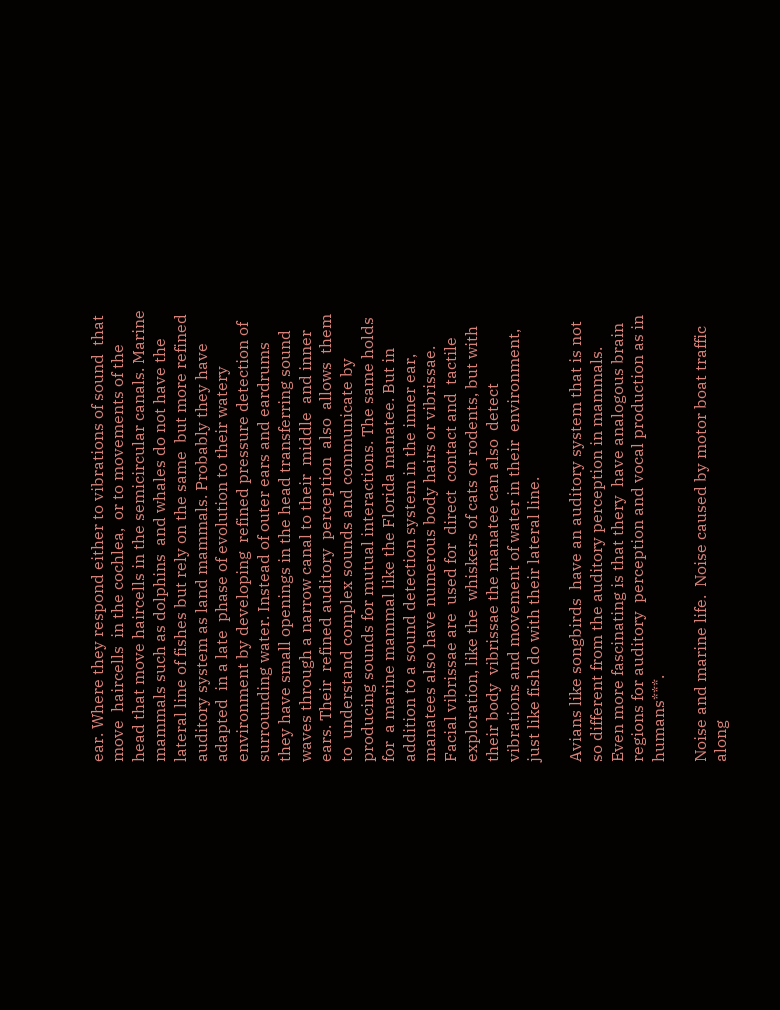ear. Where they respond either to vibrations of sound  that move  haircells  in the cochlea,  or to movements of the head that move haircells in the semicircular canals. Marine mammals such as dolphins  and whales do not have the lateral line of fishes but rely on the same  but more refined auditory system as land mammals. Probably they have adapted  in a late  phase of evolution to their watery environment by developing  refined pressure detection of surrounding water. Instead of outer ears and eardrums they have small openings in the head transferring sound waves through a narrow canal to their  middle  and inner ears. Their  refined auditory  perception  also  allows  them to  understand complex sounds and communicate by producing sounds for mutual interactions. The same holds for  a marine mammal like the Florida manatee. But in addition to a sound detection system in the inner ear, manatees also have numerous body hairs or vibrissae.  Facial vibrissae are  used for  direct  contact and  tactile exploration, like the  whiskers of cats or rodents, but with  their body  vibrissae the manatee can also  detect vibrations and movement of water in their  environment, just like fish do with their lateral line.

Avians like songbirds  have an auditory system that is not so different from the auditory perception in mammals.  Even more fascinating is that thery  have analogous brain regions for auditory  perception and vocal production as in humans***.

Noise and marine life.  Noise caused by motor boat traffic along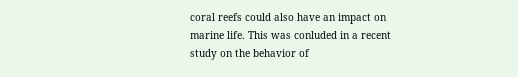coral reefs could also have an impact on marine life. This was conluded in a recent study on the behavior of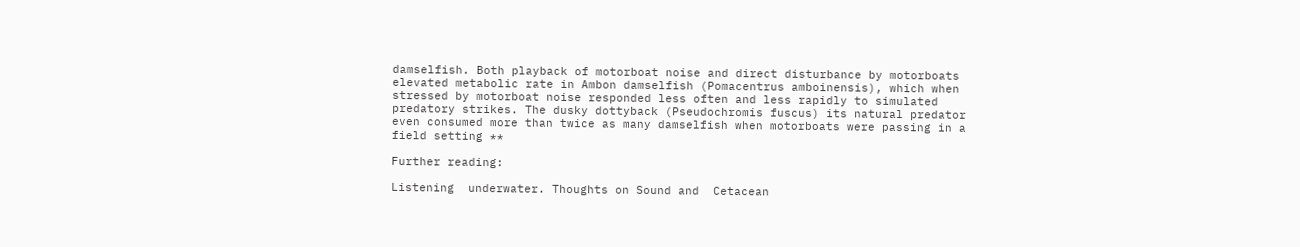damselfish. Both playback of motorboat noise and direct disturbance by motorboats elevated metabolic rate in Ambon damselfish (Pomacentrus amboinensis), which when stressed by motorboat noise responded less often and less rapidly to simulated predatory strikes. The dusky dottyback (Pseudochromis fuscus) its natural predator even consumed more than twice as many damselfish when motorboats were passing in a field setting **

Further reading:

Listening  underwater. Thoughts on Sound and  Cetacean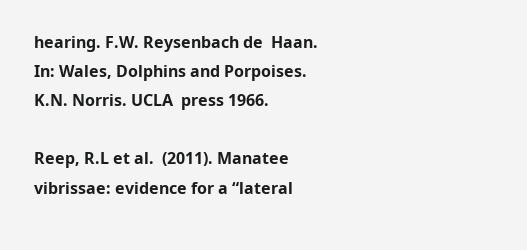hearing. F.W. Reysenbach de  Haan. In: Wales, Dolphins and Porpoises. K.N. Norris. UCLA  press 1966.

Reep, R.L et al.  (2011). Manatee vibrissae: evidence for a “lateral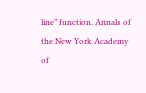line” function. Annals of the New York Academy of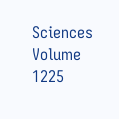Sciences  Volume  1225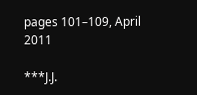pages 101–109, April 2011

***J.J.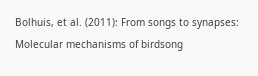Bolhuis, et al. (2011): From songs to synapses: Molecular mechanisms of birdsong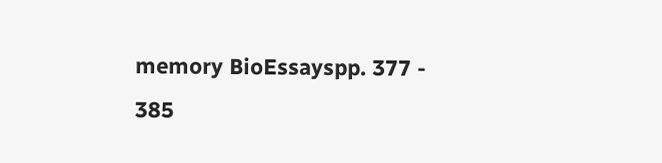memory BioEssayspp. 377 - 385